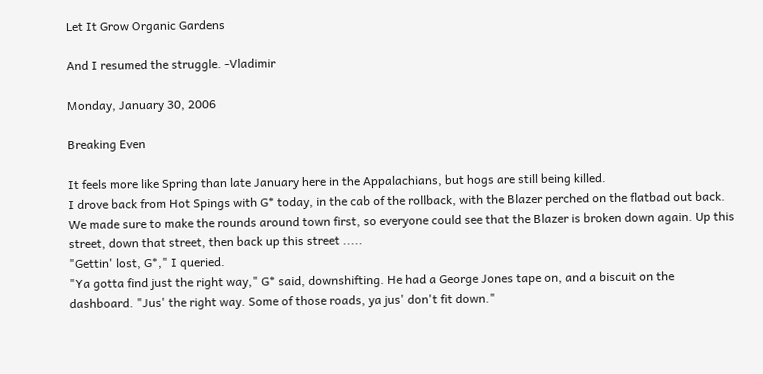Let It Grow Organic Gardens

And I resumed the struggle. -Vladimir

Monday, January 30, 2006

Breaking Even

It feels more like Spring than late January here in the Appalachians, but hogs are still being killed.
I drove back from Hot Spings with G* today, in the cab of the rollback, with the Blazer perched on the flatbad out back. We made sure to make the rounds around town first, so everyone could see that the Blazer is broken down again. Up this street, down that street, then back up this street .....
"Gettin' lost, G*," I queried.
"Ya gotta find just the right way," G* said, downshifting. He had a George Jones tape on, and a biscuit on the dashboard. "Jus' the right way. Some of those roads, ya jus' don't fit down."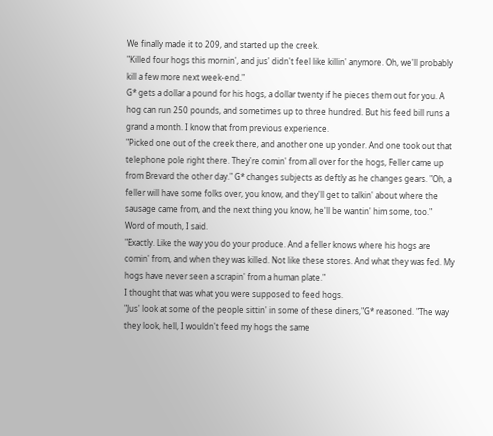We finally made it to 209, and started up the creek.
"Killed four hogs this mornin', and jus' didn't feel like killin' anymore. Oh, we'll probably kill a few more next week-end."
G* gets a dollar a pound for his hogs, a dollar twenty if he pieces them out for you. A hog can run 250 pounds, and sometimes up to three hundred. But his feed bill runs a grand a month. I know that from previous experience.
"Picked one out of the creek there, and another one up yonder. And one took out that telephone pole right there. They're comin' from all over for the hogs, Feller came up from Brevard the other day." G* changes subjects as deftly as he changes gears. "Oh, a feller will have some folks over, you know, and they'll get to talkin' about where the sausage came from, and the next thing you know, he'll be wantin' him some, too."
Word of mouth, I said.
"Exactly. Like the way you do your produce. And a feller knows where his hogs are comin' from, and when they was killed. Not like these stores. And what they was fed. My hogs have never seen a scrapin' from a human plate."
I thought that was what you were supposed to feed hogs.
"Jus' look at some of the people sittin' in some of these diners,"G* reasoned. "The way they look, hell, I wouldn't feed my hogs the same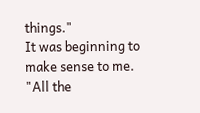things."
It was beginning to make sense to me.
"All the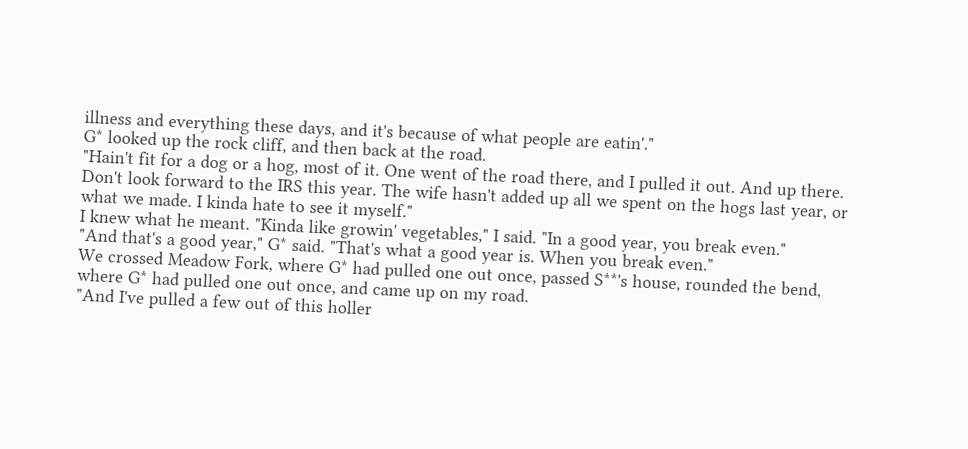illness and everything these days, and it's because of what people are eatin'."
G* looked up the rock cliff, and then back at the road.
"Hain't fit for a dog or a hog, most of it. One went of the road there, and I pulled it out. And up there. Don't look forward to the IRS this year. The wife hasn't added up all we spent on the hogs last year, or what we made. I kinda hate to see it myself."
I knew what he meant. "Kinda like growin' vegetables," I said. "In a good year, you break even."
"And that's a good year," G* said. "That's what a good year is. When you break even."
We crossed Meadow Fork, where G* had pulled one out once, passed S**'s house, rounded the bend, where G* had pulled one out once, and came up on my road.
"And I've pulled a few out of this holler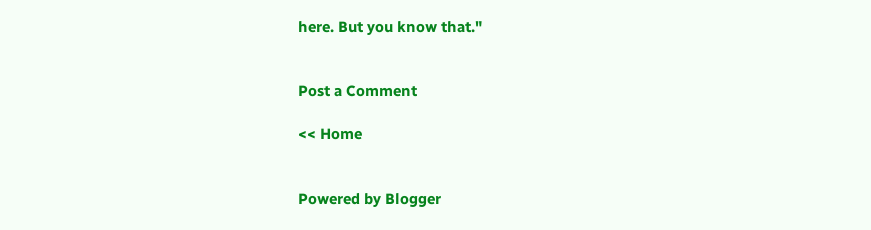here. But you know that."


Post a Comment

<< Home


Powered by Blogger